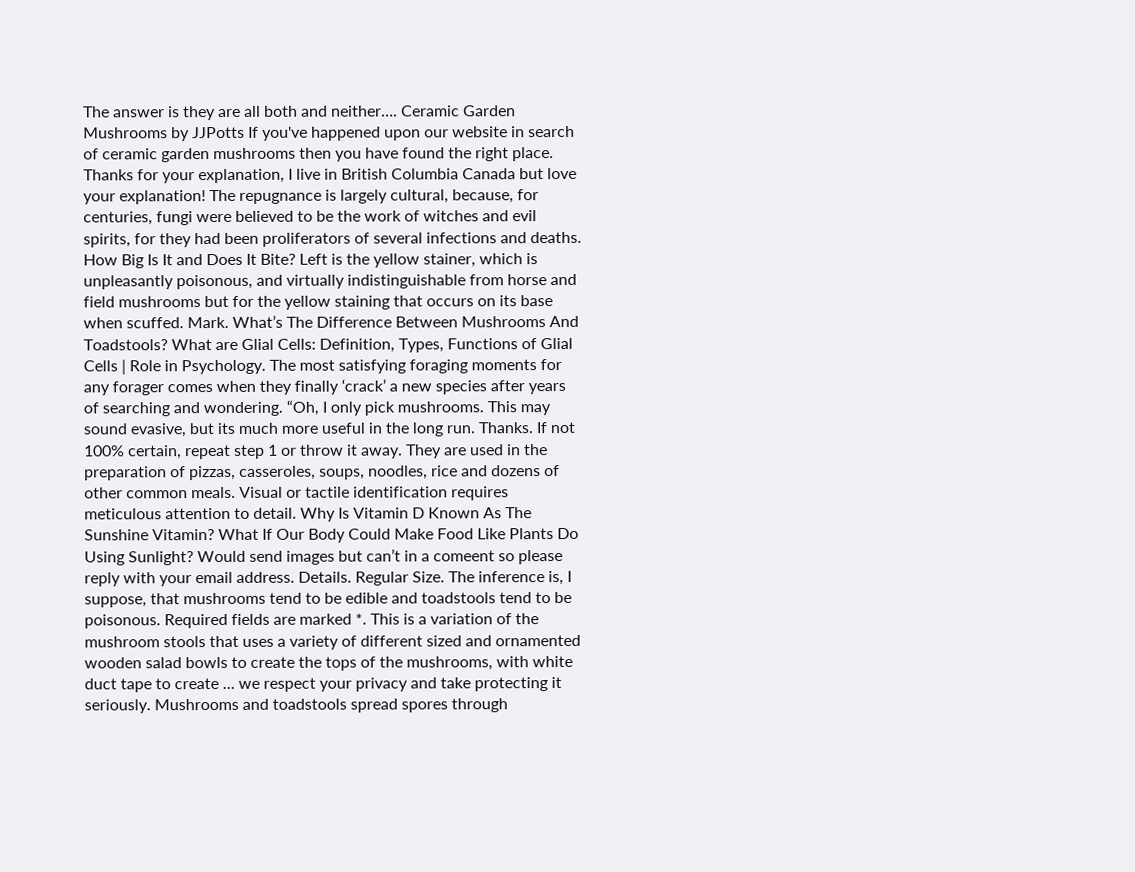The answer is they are all both and neither…. Ceramic Garden Mushrooms by JJPotts If you've happened upon our website in search of ceramic garden mushrooms then you have found the right place. Thanks for your explanation, I live in British Columbia Canada but love your explanation! The repugnance is largely cultural, because, for centuries, fungi were believed to be the work of witches and evil spirits, for they had been proliferators of several infections and deaths. How Big Is It and Does It Bite? Left is the yellow stainer, which is unpleasantly poisonous, and virtually indistinguishable from horse and field mushrooms but for the yellow staining that occurs on its base when scuffed. Mark. What’s The Difference Between Mushrooms And Toadstools? What are Glial Cells: Definition, Types, Functions of Glial Cells | Role in Psychology. The most satisfying foraging moments for any forager comes when they finally ‘crack’ a new species after years of searching and wondering. “Oh, I only pick mushrooms. This may sound evasive, but its much more useful in the long run. Thanks. If not 100% certain, repeat step 1 or throw it away. They are used in the preparation of pizzas, casseroles, soups, noodles, rice and dozens of other common meals. Visual or tactile identification requires meticulous attention to detail. Why Is Vitamin D Known As The Sunshine Vitamin? What If Our Body Could Make Food Like Plants Do Using Sunlight? Would send images but can’t in a comeent so please reply with your email address. Details. Regular Size. The inference is, I suppose, that mushrooms tend to be edible and toadstools tend to be poisonous. Required fields are marked *. This is a variation of the mushroom stools that uses a variety of different sized and ornamented wooden salad bowls to create the tops of the mushrooms, with white duct tape to create … we respect your privacy and take protecting it seriously. Mushrooms and toadstools spread spores through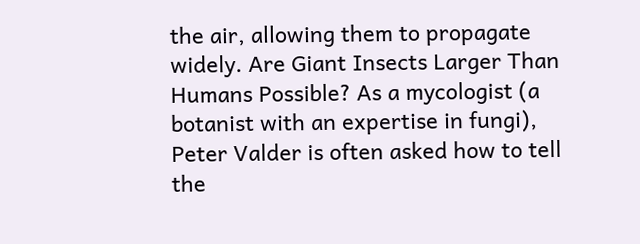the air, allowing them to propagate widely. Are Giant Insects Larger Than Humans Possible? As a mycologist (a botanist with an expertise in fungi), Peter Valder is often asked how to tell the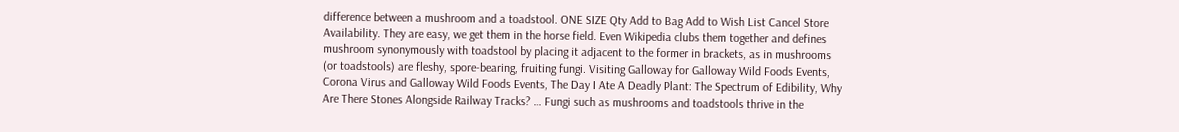difference between a mushroom and a toadstool. ONE SIZE Qty Add to Bag Add to Wish List Cancel Store Availability. They are easy, we get them in the horse field. Even Wikipedia clubs them together and defines mushroom synonymously with toadstool by placing it adjacent to the former in brackets, as in mushrooms (or toadstools) are fleshy, spore-bearing, fruiting fungi. Visiting Galloway for Galloway Wild Foods Events, Corona Virus and Galloway Wild Foods Events, The Day I Ate A Deadly Plant: The Spectrum of Edibility, Why Are There Stones Alongside Railway Tracks? … Fungi such as mushrooms and toadstools thrive in the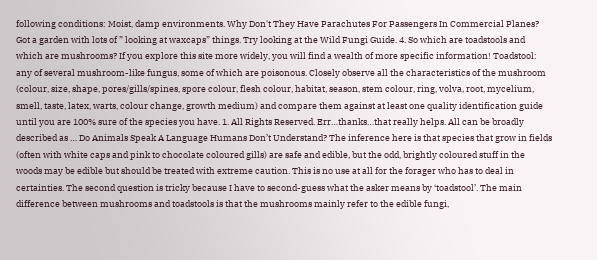following conditions: Moist, damp environments. Why Don't They Have Parachutes For Passengers In Commercial Planes? Got a garden with lots of ” looking at waxcaps” things. Try looking at the Wild Fungi Guide. 4. So which are toadstools and which are mushrooms? If you explore this site more widely, you will find a wealth of more specific information! Toadstool: any of several mushroom-like fungus, some of which are poisonous. Closely observe all the characteristics of the mushroom (colour, size, shape, pores/gills/spines, spore colour, flesh colour, habitat, season, stem colour, ring, volva, root, mycelium, smell, taste, latex, warts, colour change, growth medium) and compare them against at least one quality identification guide until you are 100% sure of the species you have. 1. All Rights Reserved. Err…thanks…that really helps. All can be broadly described as … Do Animals Speak A Language Humans Don’t Understand? The inference here is that species that grow in fields (often with white caps and pink to chocolate coloured gills) are safe and edible, but the odd, brightly coloured stuff in the woods may be edible but should be treated with extreme caution. This is no use at all for the forager who has to deal in certainties. The second question is tricky because I have to second-guess what the asker means by ‘toadstool’. The main difference between mushrooms and toadstools is that the mushrooms mainly refer to the edible fungi,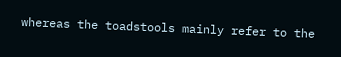whereas the toadstools mainly refer to the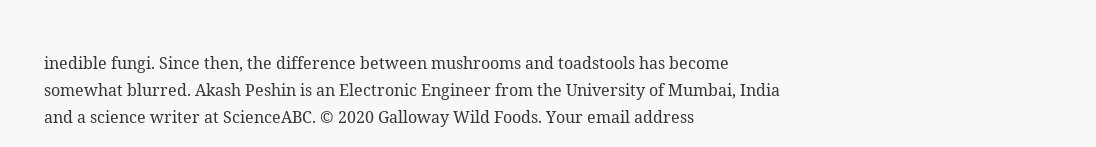inedible fungi. Since then, the difference between mushrooms and toadstools has become somewhat blurred. Akash Peshin is an Electronic Engineer from the University of Mumbai, India and a science writer at ScienceABC. © 2020 Galloway Wild Foods. Your email address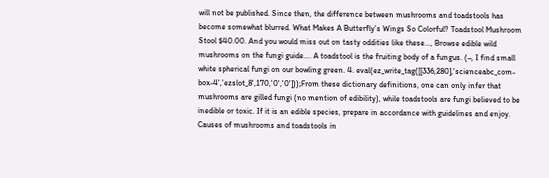will not be published. Since then, the difference between mushrooms and toadstools has become somewhat blurred. What Makes A Butterfly’s Wings So Colorful? Toadstool Mushroom Stool $40.00. And you would miss out on tasty oddities like these…, Browse edible wild mushrooms on the fungi guide…. A toadstool is the fruiting body of a fungus. (–, I find small white spherical fungi on our bowling green. 4. eval(ez_write_tag([[336,280],'scienceabc_com-box-4','ezslot_8',170,'0','0']));From these dictionary definitions, one can only infer that mushrooms are gilled fungi (no mention of edibility), while toadstools are fungi believed to be inedible or toxic. If it is an edible species, prepare in accordance with guidelines and enjoy. Causes of mushrooms and toadstools in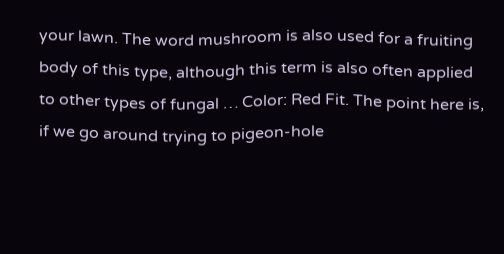your lawn. The word mushroom is also used for a fruiting body of this type, although this term is also often applied to other types of fungal … Color: Red Fit. The point here is, if we go around trying to pigeon-hole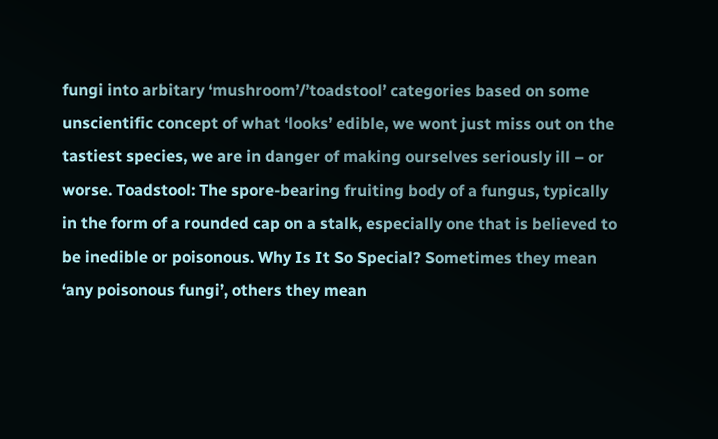fungi into arbitary ‘mushroom’/’toadstool’ categories based on some unscientific concept of what ‘looks’ edible, we wont just miss out on the tastiest species, we are in danger of making ourselves seriously ill – or worse. Toadstool: The spore-bearing fruiting body of a fungus, typically in the form of a rounded cap on a stalk, especially one that is believed to be inedible or poisonous. Why Is It So Special? Sometimes they mean ‘any poisonous fungi’, others they mean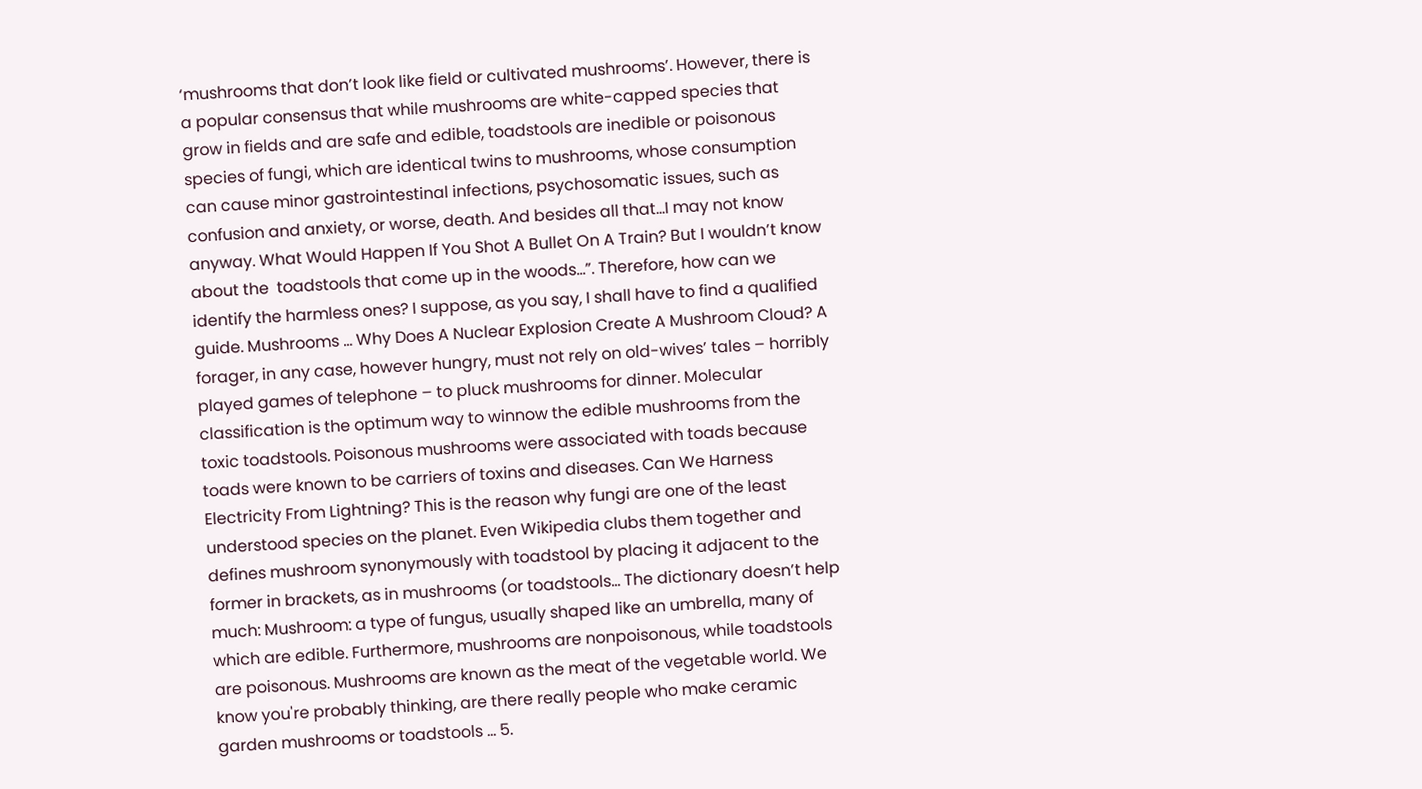‘mushrooms that don’t look like field or cultivated mushrooms’. However, there is a popular consensus that while mushrooms are white-capped species that grow in fields and are safe and edible, toadstools are inedible or poisonous species of fungi, which are identical twins to mushrooms, whose consumption can cause minor gastrointestinal infections, psychosomatic issues, such as confusion and anxiety, or worse, death. And besides all that…I may not know anyway. What Would Happen If You Shot A Bullet On A Train? But I wouldn’t know about the  toadstools that come up in the woods…”. Therefore, how can we identify the harmless ones? I suppose, as you say, I shall have to find a qualified guide. Mushrooms … Why Does A Nuclear Explosion Create A Mushroom Cloud? A forager, in any case, however hungry, must not rely on old-wives’ tales – horribly played games of telephone – to pluck mushrooms for dinner. Molecular classification is the optimum way to winnow the edible mushrooms from the toxic toadstools. Poisonous mushrooms were associated with toads because toads were known to be carriers of toxins and diseases. Can We Harness Electricity From Lightning? This is the reason why fungi are one of the least understood species on the planet. Even Wikipedia clubs them together and defines mushroom synonymously with toadstool by placing it adjacent to the former in brackets, as in mushrooms (or toadstools… The dictionary doesn’t help much: Mushroom: a type of fungus, usually shaped like an umbrella, many of which are edible. Furthermore, mushrooms are nonpoisonous, while toadstools are poisonous. Mushrooms are known as the meat of the vegetable world. We know you're probably thinking, are there really people who make ceramic garden mushrooms or toadstools … 5.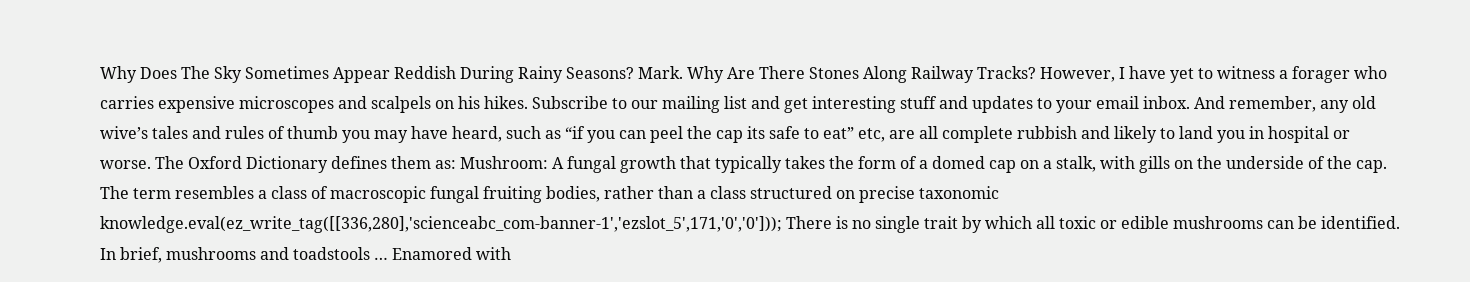Why Does The Sky Sometimes Appear Reddish During Rainy Seasons? Mark. Why Are There Stones Along Railway Tracks? However, I have yet to witness a forager who carries expensive microscopes and scalpels on his hikes. Subscribe to our mailing list and get interesting stuff and updates to your email inbox. And remember, any old wive’s tales and rules of thumb you may have heard, such as “if you can peel the cap its safe to eat” etc, are all complete rubbish and likely to land you in hospital or worse. The Oxford Dictionary defines them as: Mushroom: A fungal growth that typically takes the form of a domed cap on a stalk, with gills on the underside of the cap. The term resembles a class of macroscopic fungal fruiting bodies, rather than a class structured on precise taxonomic knowledge.eval(ez_write_tag([[336,280],'scienceabc_com-banner-1','ezslot_5',171,'0','0'])); There is no single trait by which all toxic or edible mushrooms can be identified. In brief, mushrooms and toadstools … Enamored with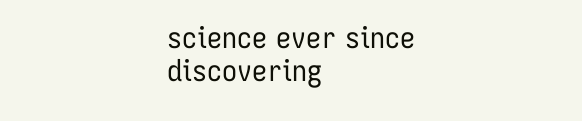science ever since discovering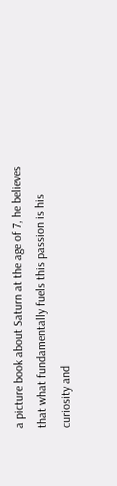a picture book about Saturn at the age of 7, he believes that what fundamentally fuels this passion is his curiosity and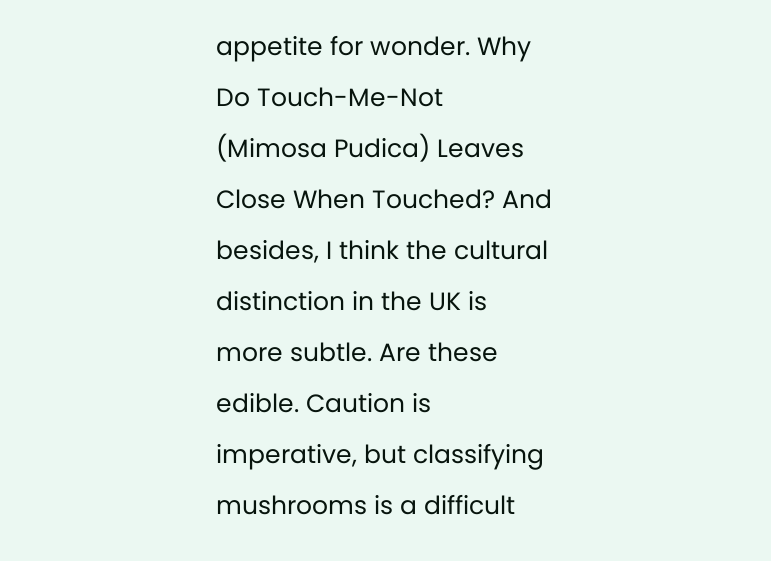appetite for wonder. Why Do Touch-Me-Not (Mimosa Pudica) Leaves Close When Touched? And besides, I think the cultural distinction in the UK is more subtle. Are these edible. Caution is imperative, but classifying mushrooms is a difficult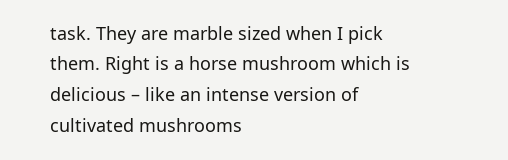task. They are marble sized when I pick them. Right is a horse mushroom which is delicious – like an intense version of cultivated mushrooms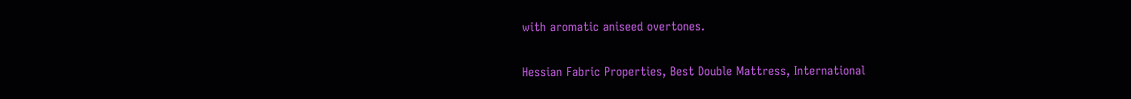with aromatic aniseed overtones.


Hessian Fabric Properties, Best Double Mattress, International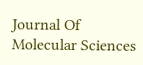Journal Of Molecular Sciences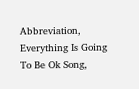Abbreviation, Everything Is Going To Be Ok Song,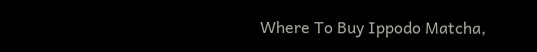Where To Buy Ippodo Matcha,